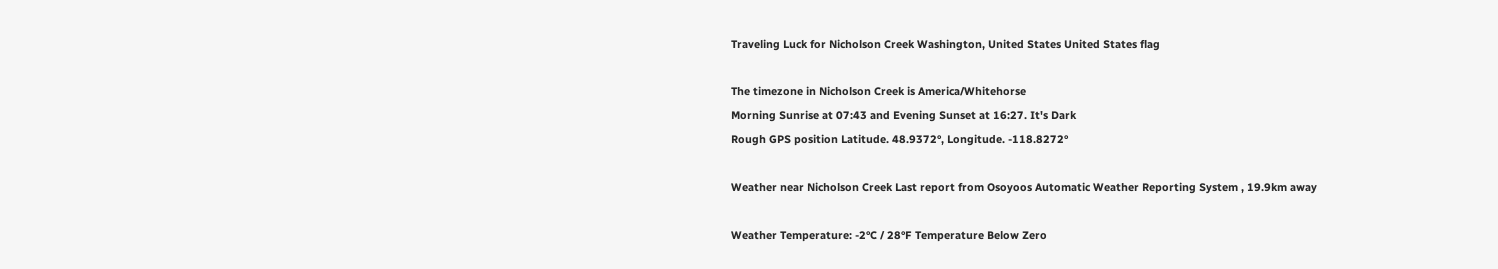Traveling Luck for Nicholson Creek Washington, United States United States flag

The timezone in Nicholson Creek is America/Whitehorse
Morning Sunrise at 07:43 and Evening Sunset at 16:27. It's Dark
Rough GPS position Latitude. 48.9372°, Longitude. -118.8272°

Weather near Nicholson Creek Last report from Osoyoos Automatic Weather Reporting System , 19.9km away

Weather Temperature: -2°C / 28°F Temperature Below Zero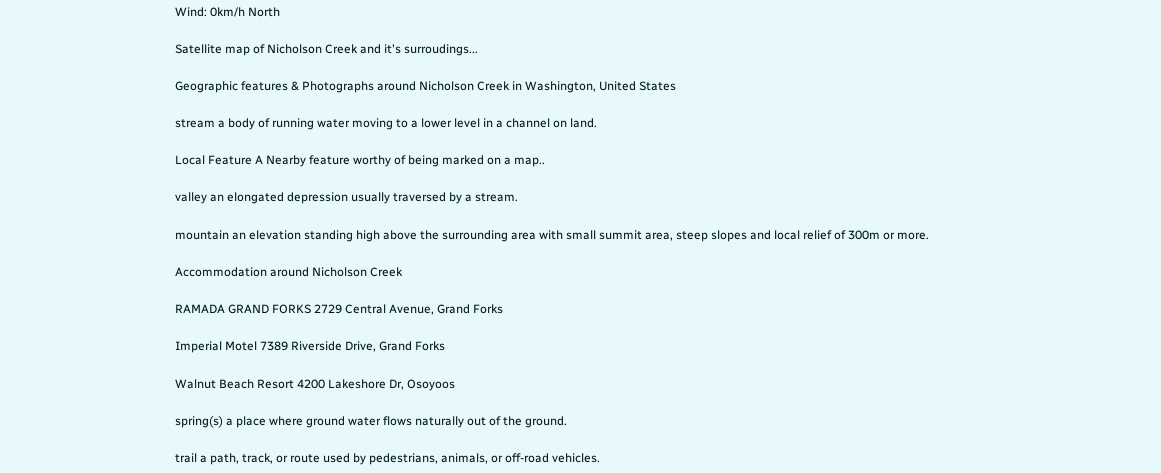Wind: 0km/h North

Satellite map of Nicholson Creek and it's surroudings...

Geographic features & Photographs around Nicholson Creek in Washington, United States

stream a body of running water moving to a lower level in a channel on land.

Local Feature A Nearby feature worthy of being marked on a map..

valley an elongated depression usually traversed by a stream.

mountain an elevation standing high above the surrounding area with small summit area, steep slopes and local relief of 300m or more.

Accommodation around Nicholson Creek

RAMADA GRAND FORKS 2729 Central Avenue, Grand Forks

Imperial Motel 7389 Riverside Drive, Grand Forks

Walnut Beach Resort 4200 Lakeshore Dr, Osoyoos

spring(s) a place where ground water flows naturally out of the ground.

trail a path, track, or route used by pedestrians, animals, or off-road vehicles.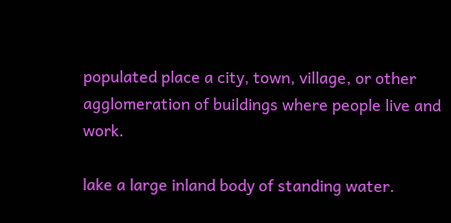populated place a city, town, village, or other agglomeration of buildings where people live and work.

lake a large inland body of standing water.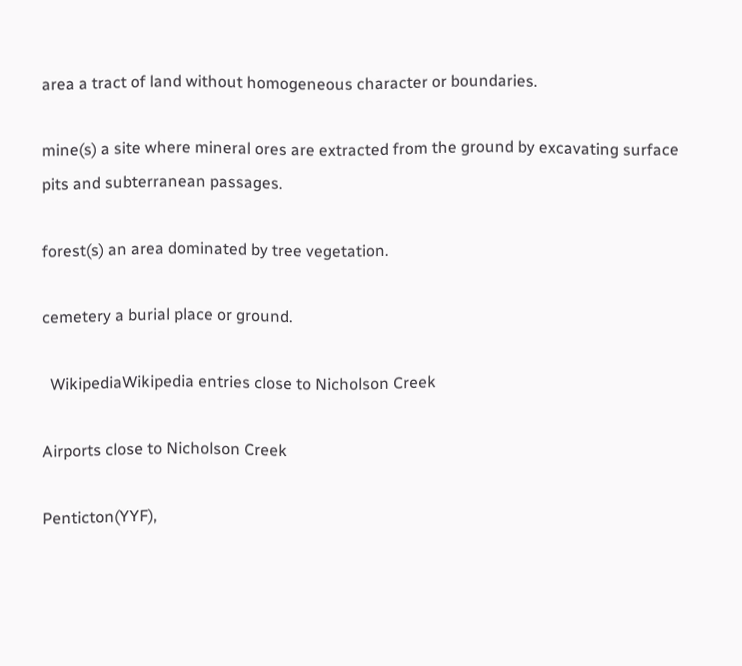area a tract of land without homogeneous character or boundaries.

mine(s) a site where mineral ores are extracted from the ground by excavating surface pits and subterranean passages.

forest(s) an area dominated by tree vegetation.

cemetery a burial place or ground.

  WikipediaWikipedia entries close to Nicholson Creek

Airports close to Nicholson Creek

Penticton(YYF),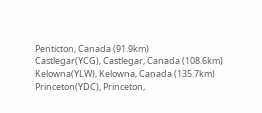Penticton, Canada (91.9km)
Castlegar(YCG), Castlegar, Canada (108.6km)
Kelowna(YLW), Kelowna, Canada (135.7km)
Princeton(YDC), Princeton,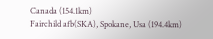Canada (154.1km)
Fairchild afb(SKA), Spokane, Usa (194.4km)